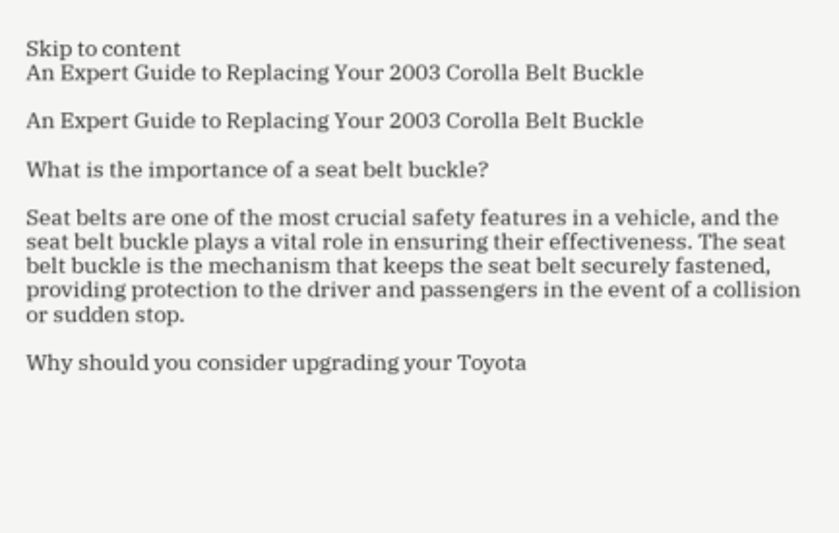Skip to content
An Expert Guide to Replacing Your 2003 Corolla Belt Buckle

An Expert Guide to Replacing Your 2003 Corolla Belt Buckle

What is the importance of a seat belt buckle?

Seat belts are one of the most crucial safety features in a vehicle, and the seat belt buckle plays a vital role in ensuring their effectiveness. The seat belt buckle is the mechanism that keeps the seat belt securely fastened, providing protection to the driver and passengers in the event of a collision or sudden stop.

Why should you consider upgrading your Toyota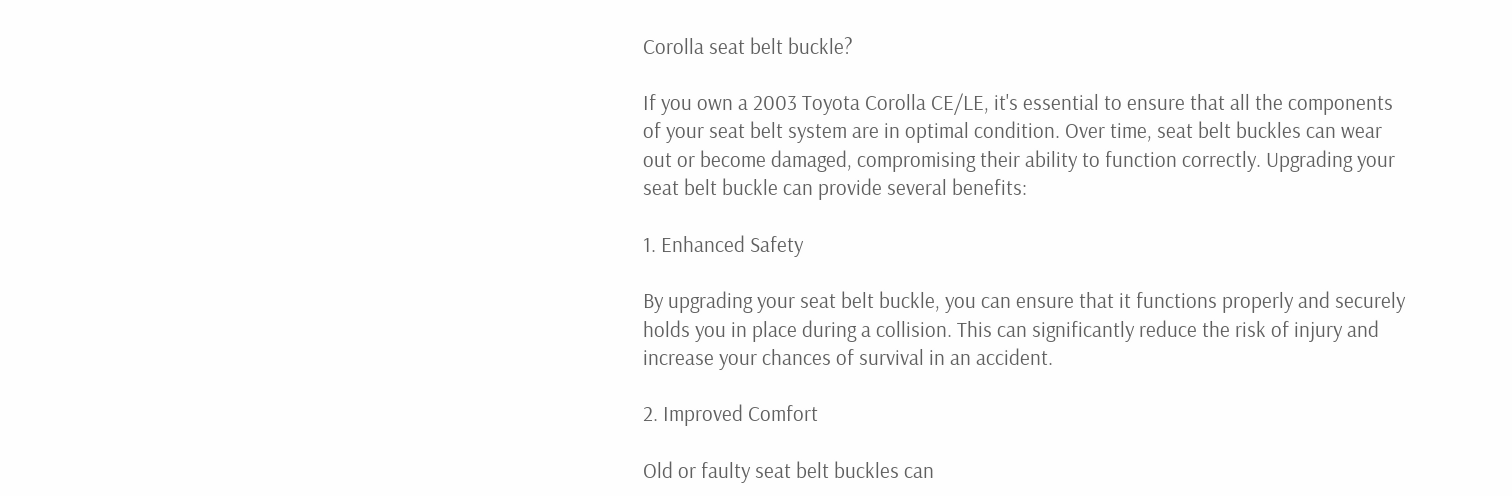Corolla seat belt buckle?

If you own a 2003 Toyota Corolla CE/LE, it's essential to ensure that all the components of your seat belt system are in optimal condition. Over time, seat belt buckles can wear out or become damaged, compromising their ability to function correctly. Upgrading your seat belt buckle can provide several benefits:

1. Enhanced Safety

By upgrading your seat belt buckle, you can ensure that it functions properly and securely holds you in place during a collision. This can significantly reduce the risk of injury and increase your chances of survival in an accident.

2. Improved Comfort

Old or faulty seat belt buckles can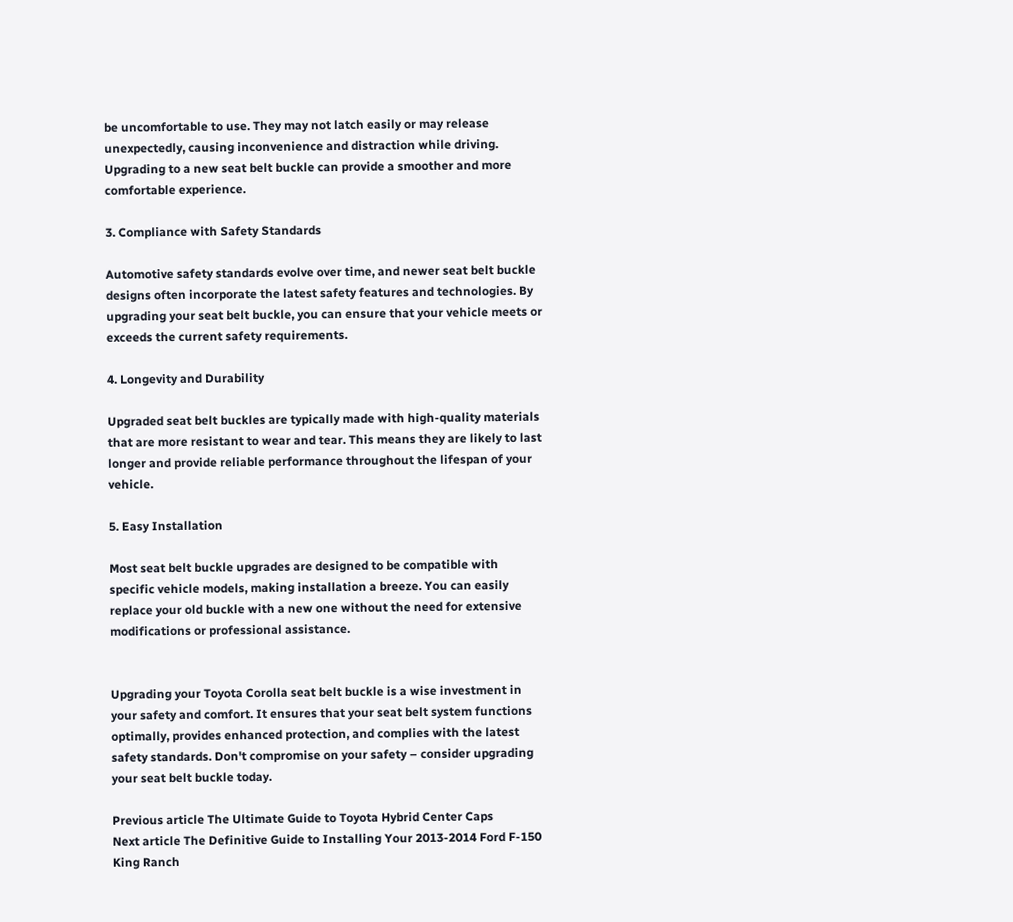be uncomfortable to use. They may not latch easily or may release unexpectedly, causing inconvenience and distraction while driving. Upgrading to a new seat belt buckle can provide a smoother and more comfortable experience.

3. Compliance with Safety Standards

Automotive safety standards evolve over time, and newer seat belt buckle designs often incorporate the latest safety features and technologies. By upgrading your seat belt buckle, you can ensure that your vehicle meets or exceeds the current safety requirements.

4. Longevity and Durability

Upgraded seat belt buckles are typically made with high-quality materials that are more resistant to wear and tear. This means they are likely to last longer and provide reliable performance throughout the lifespan of your vehicle.

5. Easy Installation

Most seat belt buckle upgrades are designed to be compatible with specific vehicle models, making installation a breeze. You can easily replace your old buckle with a new one without the need for extensive modifications or professional assistance.


Upgrading your Toyota Corolla seat belt buckle is a wise investment in your safety and comfort. It ensures that your seat belt system functions optimally, provides enhanced protection, and complies with the latest safety standards. Don't compromise on your safety – consider upgrading your seat belt buckle today.

Previous article The Ultimate Guide to Toyota Hybrid Center Caps
Next article The Definitive Guide to Installing Your 2013-2014 Ford F-150 King Ranch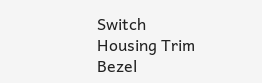Switch Housing Trim Bezel